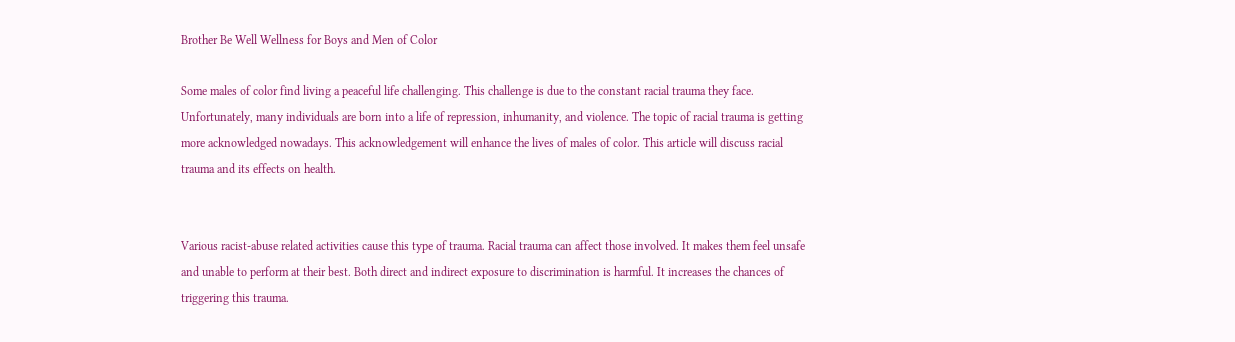Brother Be Well Wellness for Boys and Men of Color

Some males of color find living a peaceful life challenging. This challenge is due to the constant racial trauma they face. Unfortunately, many individuals are born into a life of repression, inhumanity, and violence. The topic of racial trauma is getting more acknowledged nowadays. This acknowledgement will enhance the lives of males of color. This article will discuss racial trauma and its effects on health.


Various racist-abuse related activities cause this type of trauma. Racial trauma can affect those involved. It makes them feel unsafe and unable to perform at their best. Both direct and indirect exposure to discrimination is harmful. It increases the chances of triggering this trauma.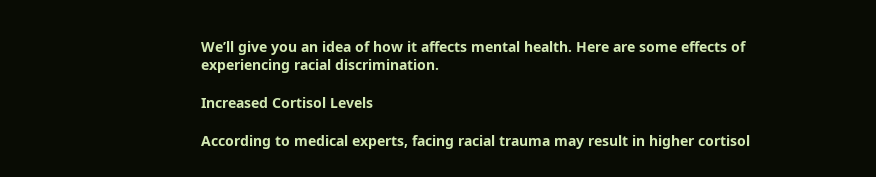We’ll give you an idea of how it affects mental health. Here are some effects of experiencing racial discrimination.

Increased Cortisol Levels

According to medical experts, facing racial trauma may result in higher cortisol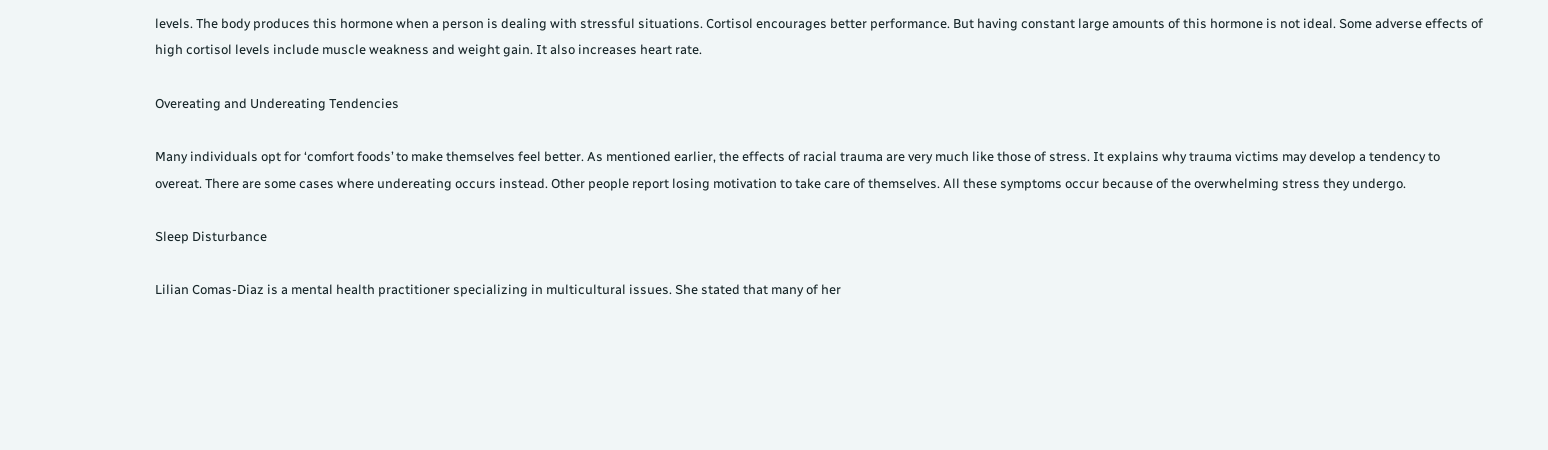levels. The body produces this hormone when a person is dealing with stressful situations. Cortisol encourages better performance. But having constant large amounts of this hormone is not ideal. Some adverse effects of high cortisol levels include muscle weakness and weight gain. It also increases heart rate.

Overeating and Undereating Tendencies

Many individuals opt for ‘comfort foods’ to make themselves feel better. As mentioned earlier, the effects of racial trauma are very much like those of stress. It explains why trauma victims may develop a tendency to overeat. There are some cases where undereating occurs instead. Other people report losing motivation to take care of themselves. All these symptoms occur because of the overwhelming stress they undergo.

Sleep Disturbance

Lilian Comas-Diaz is a mental health practitioner specializing in multicultural issues. She stated that many of her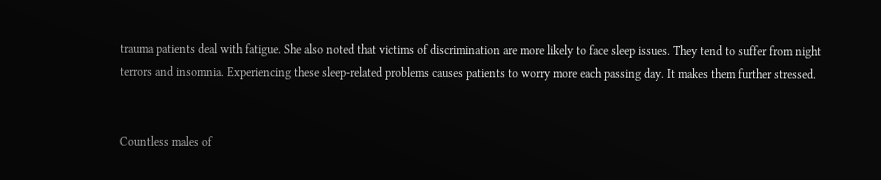trauma patients deal with fatigue. She also noted that victims of discrimination are more likely to face sleep issues. They tend to suffer from night terrors and insomnia. Experiencing these sleep-related problems causes patients to worry more each passing day. It makes them further stressed.


Countless males of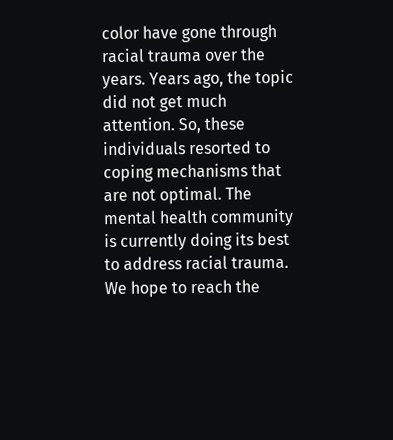color have gone through racial trauma over the years. Years ago, the topic did not get much attention. So, these individuals resorted to coping mechanisms that are not optimal. The mental health community is currently doing its best to address racial trauma. We hope to reach the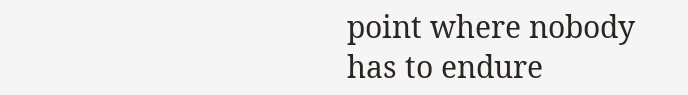point where nobody has to endure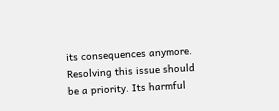its consequences anymore. Resolving this issue should be a priority. Its harmful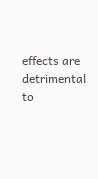effects are detrimental to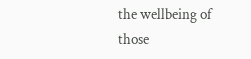the wellbeing of those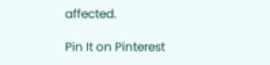affected.

Pin It on Pinterest